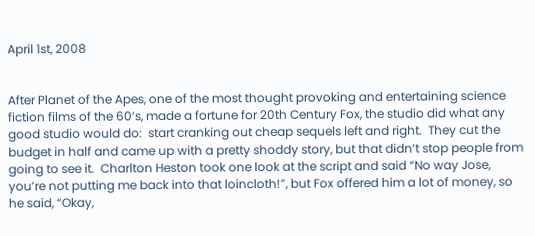April 1st, 2008


After Planet of the Apes, one of the most thought provoking and entertaining science fiction films of the 60’s, made a fortune for 20th Century Fox, the studio did what any good studio would do:  start cranking out cheap sequels left and right.  They cut the budget in half and came up with a pretty shoddy story, but that didn’t stop people from going to see it.  Charlton Heston took one look at the script and said “No way Jose, you’re not putting me back into that loincloth!”, but Fox offered him a lot of money, so he said, “Okay,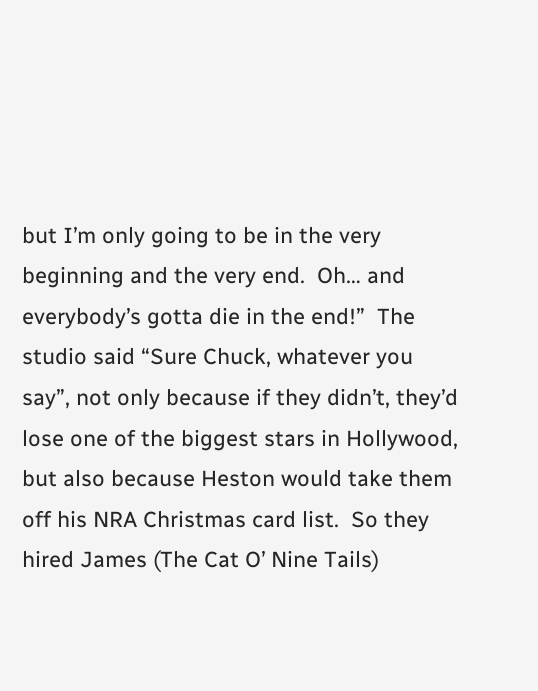but I’m only going to be in the very beginning and the very end.  Oh… and everybody’s gotta die in the end!”  The studio said “Sure Chuck, whatever you say”, not only because if they didn’t, they’d lose one of the biggest stars in Hollywood, but also because Heston would take them off his NRA Christmas card list.  So they hired James (The Cat O’ Nine Tails)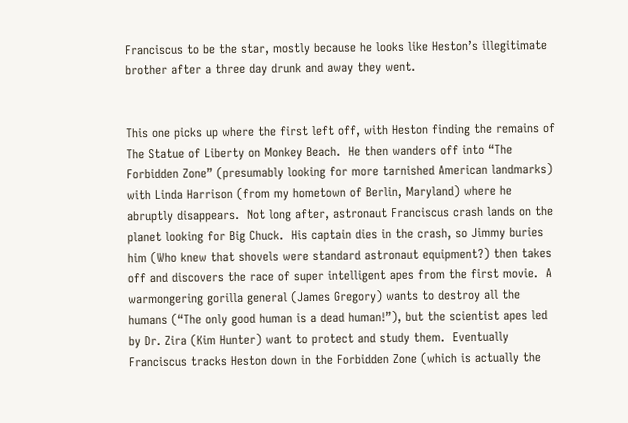Franciscus to be the star, mostly because he looks like Heston’s illegitimate brother after a three day drunk and away they went.


This one picks up where the first left off, with Heston finding the remains of The Statue of Liberty on Monkey Beach.  He then wanders off into “The Forbidden Zone” (presumably looking for more tarnished American landmarks) with Linda Harrison (from my hometown of Berlin, Maryland) where he abruptly disappears.  Not long after, astronaut Franciscus crash lands on the planet looking for Big Chuck.  His captain dies in the crash, so Jimmy buries him (Who knew that shovels were standard astronaut equipment?) then takes off and discovers the race of super intelligent apes from the first movie.  A warmongering gorilla general (James Gregory) wants to destroy all the humans (“The only good human is a dead human!”), but the scientist apes led by Dr. Zira (Kim Hunter) want to protect and study them.  Eventually Franciscus tracks Heston down in the Forbidden Zone (which is actually the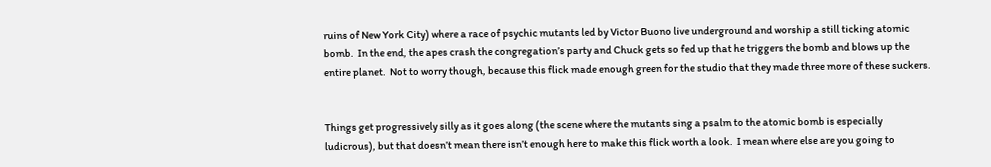ruins of New York City) where a race of psychic mutants led by Victor Buono live underground and worship a still ticking atomic bomb.  In the end, the apes crash the congregation’s party and Chuck gets so fed up that he triggers the bomb and blows up the entire planet.  Not to worry though, because this flick made enough green for the studio that they made three more of these suckers.


Things get progressively silly as it goes along (the scene where the mutants sing a psalm to the atomic bomb is especially ludicrous), but that doesn’t mean there isn’t enough here to make this flick worth a look.  I mean where else are you going to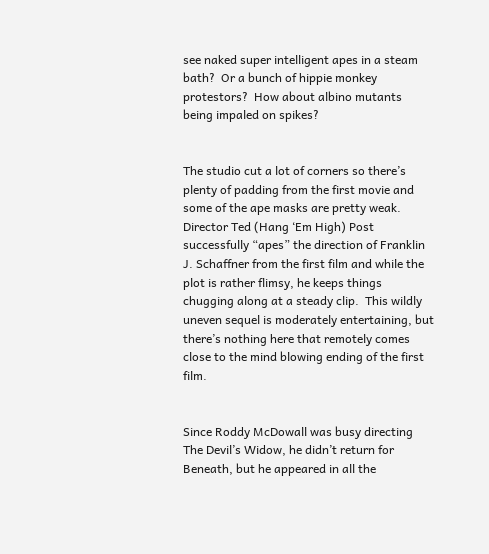see naked super intelligent apes in a steam bath?  Or a bunch of hippie monkey protestors?  How about albino mutants being impaled on spikes?


The studio cut a lot of corners so there’s plenty of padding from the first movie and some of the ape masks are pretty weak.  Director Ted (Hang ‘Em High) Post successfully “apes” the direction of Franklin J. Schaffner from the first film and while the plot is rather flimsy, he keeps things chugging along at a steady clip.  This wildly uneven sequel is moderately entertaining, but there’s nothing here that remotely comes close to the mind blowing ending of the first film.


Since Roddy McDowall was busy directing The Devil’s Widow, he didn’t return for Beneath, but he appeared in all the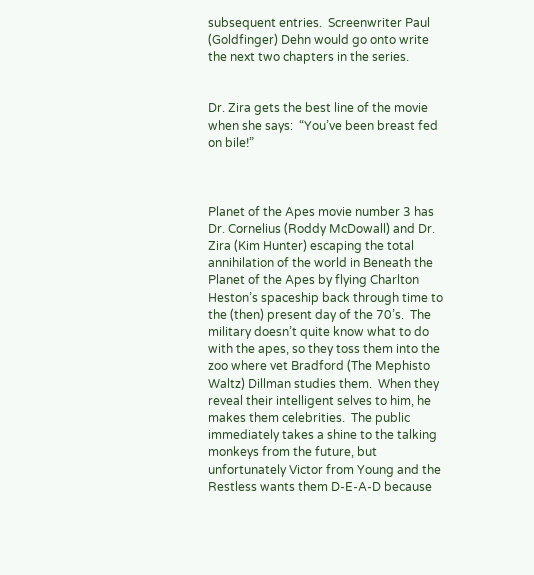subsequent entries.  Screenwriter Paul (Goldfinger) Dehn would go onto write the next two chapters in the series.


Dr. Zira gets the best line of the movie when she says:  “You’ve been breast fed on bile!”



Planet of the Apes movie number 3 has Dr. Cornelius (Roddy McDowall) and Dr. Zira (Kim Hunter) escaping the total annihilation of the world in Beneath the Planet of the Apes by flying Charlton Heston’s spaceship back through time to the (then) present day of the 70’s.  The military doesn’t quite know what to do with the apes, so they toss them into the zoo where vet Bradford (The Mephisto Waltz) Dillman studies them.  When they reveal their intelligent selves to him, he makes them celebrities.  The public immediately takes a shine to the talking monkeys from the future, but unfortunately Victor from Young and the Restless wants them D-E-A-D because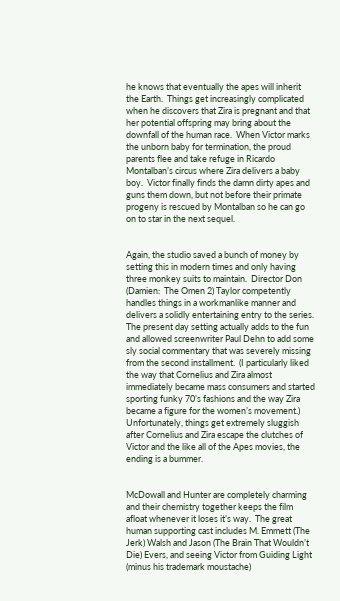he knows that eventually the apes will inherit the Earth.  Things get increasingly complicated when he discovers that Zira is pregnant and that her potential offspring may bring about the downfall of the human race.  When Victor marks the unborn baby for termination, the proud parents flee and take refuge in Ricardo Montalban’s circus where Zira delivers a baby boy.  Victor finally finds the damn dirty apes and guns them down, but not before their primate progeny is rescued by Montalban so he can go on to star in the next sequel.


Again, the studio saved a bunch of money by setting this in modern times and only having three monkey suits to maintain.  Director Don (Damien:  The Omen 2) Taylor competently handles things in a workmanlike manner and delivers a solidly entertaining entry to the series.  The present day setting actually adds to the fun and allowed screenwriter Paul Dehn to add some sly social commentary that was severely missing from the second installment.  (I particularly liked the way that Cornelius and Zira almost immediately became mass consumers and started sporting funky 70’s fashions and the way Zira became a figure for the women’s movement.)  Unfortunately, things get extremely sluggish after Cornelius and Zira escape the clutches of Victor and the like all of the Apes movies, the ending is a bummer.


McDowall and Hunter are completely charming and their chemistry together keeps the film afloat whenever it loses it’s way.  The great human supporting cast includes M. Emmett (The Jerk) Walsh and Jason (The Brain That Wouldn’t Die) Evers, and seeing Victor from Guiding Light (minus his trademark moustache)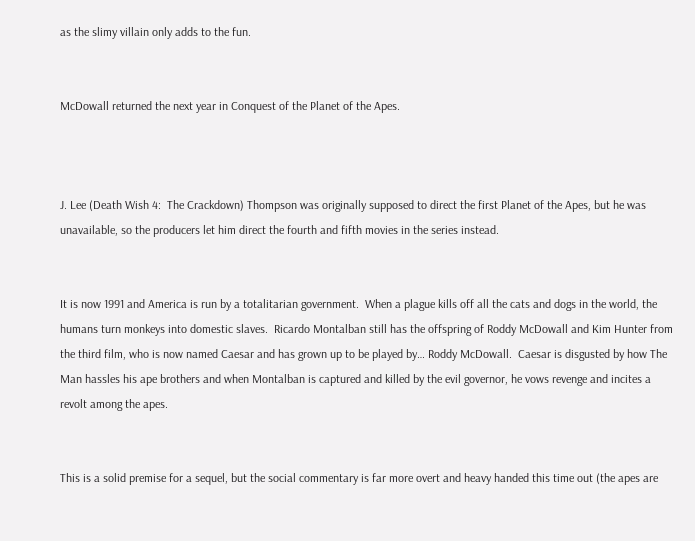as the slimy villain only adds to the fun.


McDowall returned the next year in Conquest of the Planet of the Apes.



J. Lee (Death Wish 4:  The Crackdown) Thompson was originally supposed to direct the first Planet of the Apes, but he was unavailable, so the producers let him direct the fourth and fifth movies in the series instead.


It is now 1991 and America is run by a totalitarian government.  When a plague kills off all the cats and dogs in the world, the humans turn monkeys into domestic slaves.  Ricardo Montalban still has the offspring of Roddy McDowall and Kim Hunter from the third film, who is now named Caesar and has grown up to be played by… Roddy McDowall.  Caesar is disgusted by how The Man hassles his ape brothers and when Montalban is captured and killed by the evil governor, he vows revenge and incites a revolt among the apes.


This is a solid premise for a sequel, but the social commentary is far more overt and heavy handed this time out (the apes are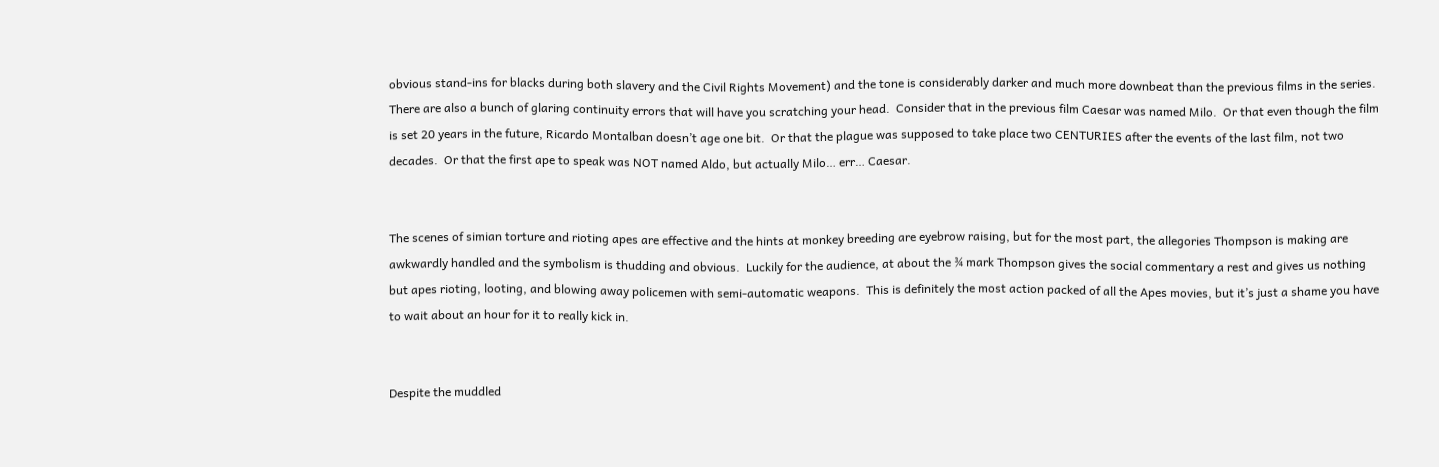obvious stand-ins for blacks during both slavery and the Civil Rights Movement) and the tone is considerably darker and much more downbeat than the previous films in the series.  There are also a bunch of glaring continuity errors that will have you scratching your head.  Consider that in the previous film Caesar was named Milo.  Or that even though the film is set 20 years in the future, Ricardo Montalban doesn’t age one bit.  Or that the plague was supposed to take place two CENTURIES after the events of the last film, not two decades.  Or that the first ape to speak was NOT named Aldo, but actually Milo… err… Caesar.


The scenes of simian torture and rioting apes are effective and the hints at monkey breeding are eyebrow raising, but for the most part, the allegories Thompson is making are awkwardly handled and the symbolism is thudding and obvious.  Luckily for the audience, at about the ¾ mark Thompson gives the social commentary a rest and gives us nothing but apes rioting, looting, and blowing away policemen with semi-automatic weapons.  This is definitely the most action packed of all the Apes movies, but it’s just a shame you have to wait about an hour for it to really kick in.


Despite the muddled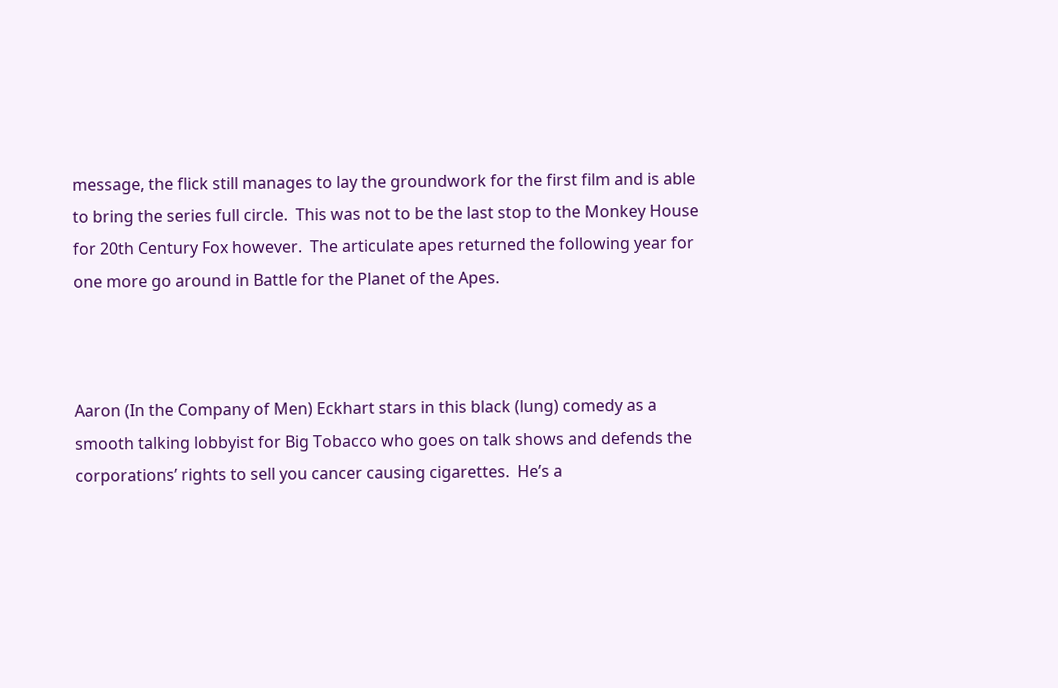message, the flick still manages to lay the groundwork for the first film and is able to bring the series full circle.  This was not to be the last stop to the Monkey House for 20th Century Fox however.  The articulate apes returned the following year for one more go around in Battle for the Planet of the Apes.



Aaron (In the Company of Men) Eckhart stars in this black (lung) comedy as a smooth talking lobbyist for Big Tobacco who goes on talk shows and defends the corporations’ rights to sell you cancer causing cigarettes.  He’s a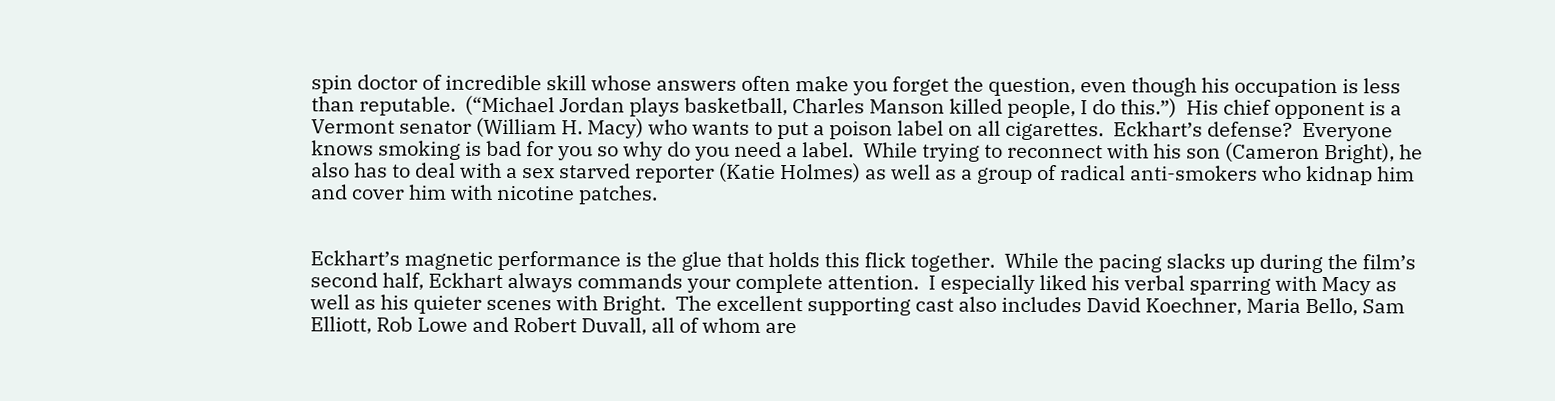spin doctor of incredible skill whose answers often make you forget the question, even though his occupation is less than reputable.  (“Michael Jordan plays basketball, Charles Manson killed people, I do this.”)  His chief opponent is a Vermont senator (William H. Macy) who wants to put a poison label on all cigarettes.  Eckhart’s defense?  Everyone knows smoking is bad for you so why do you need a label.  While trying to reconnect with his son (Cameron Bright), he also has to deal with a sex starved reporter (Katie Holmes) as well as a group of radical anti-smokers who kidnap him and cover him with nicotine patches.


Eckhart’s magnetic performance is the glue that holds this flick together.  While the pacing slacks up during the film’s second half, Eckhart always commands your complete attention.  I especially liked his verbal sparring with Macy as well as his quieter scenes with Bright.  The excellent supporting cast also includes David Koechner, Maria Bello, Sam Elliott, Rob Lowe and Robert Duvall, all of whom are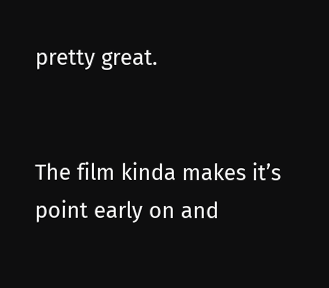pretty great.


The film kinda makes it’s point early on and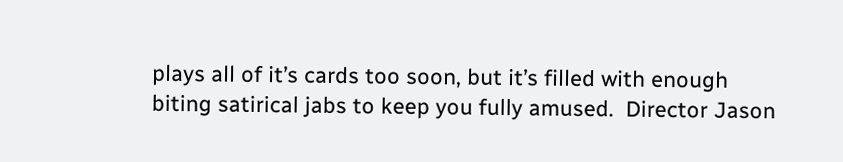plays all of it’s cards too soon, but it’s filled with enough biting satirical jabs to keep you fully amused.  Director Jason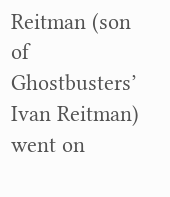Reitman (son of Ghostbusters’ Ivan Reitman) went on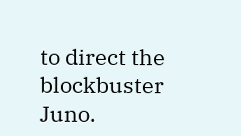to direct the blockbuster Juno.